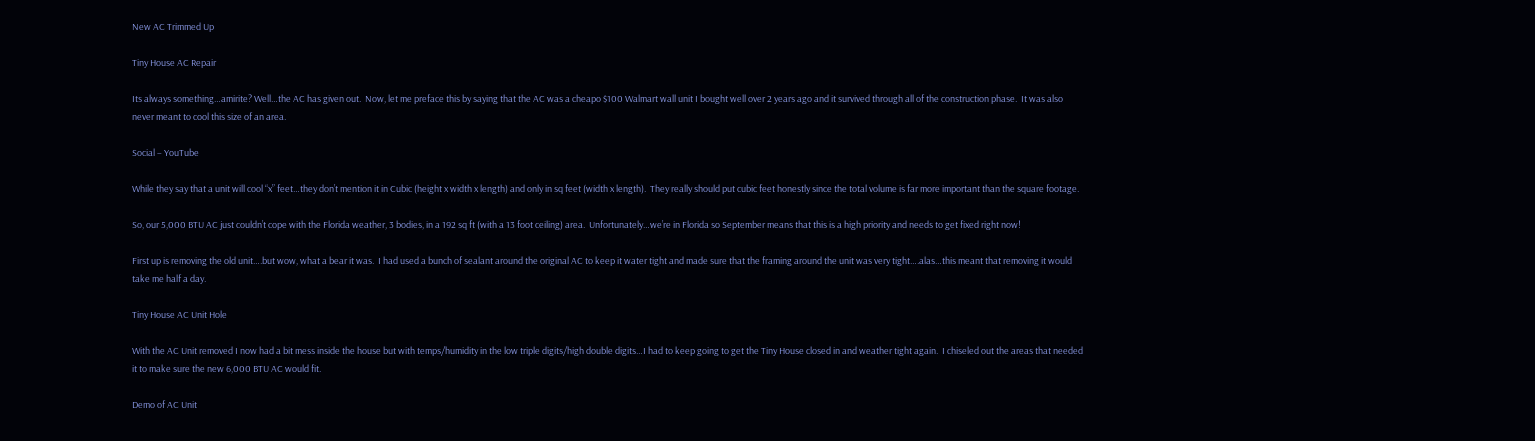New AC Trimmed Up

Tiny House AC Repair

Its always something…amirite? Well…the AC has given out.  Now, let me preface this by saying that the AC was a cheapo $100 Walmart wall unit I bought well over 2 years ago and it survived through all of the construction phase.  It was also never meant to cool this size of an area.

Social – YouTube

While they say that a unit will cool “x” feet…they don’t mention it in Cubic (height x width x length) and only in sq feet (width x length).  They really should put cubic feet honestly since the total volume is far more important than the square footage.

So, our 5,000 BTU AC just couldn’t cope with the Florida weather, 3 bodies, in a 192 sq ft (with a 13 foot ceiling) area.  Unfortunately…we’re in Florida so September means that this is a high priority and needs to get fixed right now!

First up is removing the old unit….but wow, what a bear it was.  I had used a bunch of sealant around the original AC to keep it water tight and made sure that the framing around the unit was very tight….alas…this meant that removing it would take me half a day.

Tiny House AC Unit Hole

With the AC Unit removed I now had a bit mess inside the house but with temps/humidity in the low triple digits/high double digits…I had to keep going to get the Tiny House closed in and weather tight again.  I chiseled out the areas that needed it to make sure the new 6,000 BTU AC would fit.

Demo of AC Unit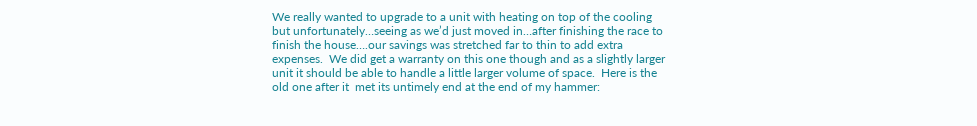We really wanted to upgrade to a unit with heating on top of the cooling but unfortunately…seeing as we’d just moved in…after finishing the race to finish the house….our savings was stretched far to thin to add extra expenses.  We did get a warranty on this one though and as a slightly larger unit it should be able to handle a little larger volume of space.  Here is the old one after it  met its untimely end at the end of my hammer: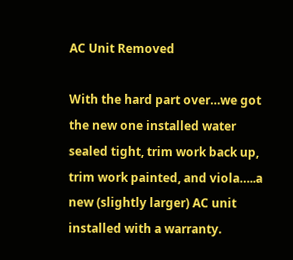AC Unit Removed

With the hard part over…we got the new one installed water sealed tight, trim work back up, trim work painted, and viola…..a new (slightly larger) AC unit installed with a warranty.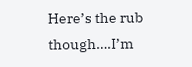Here’s the rub though….I’m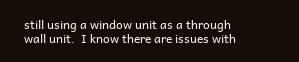still using a window unit as a through wall unit.  I know there are issues with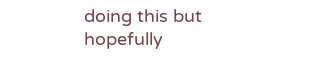doing this but hopefully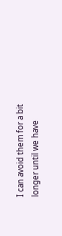I can avoid them for a bit longer until we have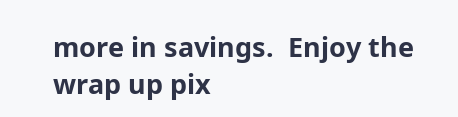more in savings.  Enjoy the wrap up pix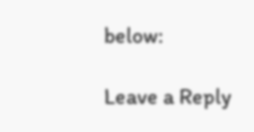below:

Leave a Reply